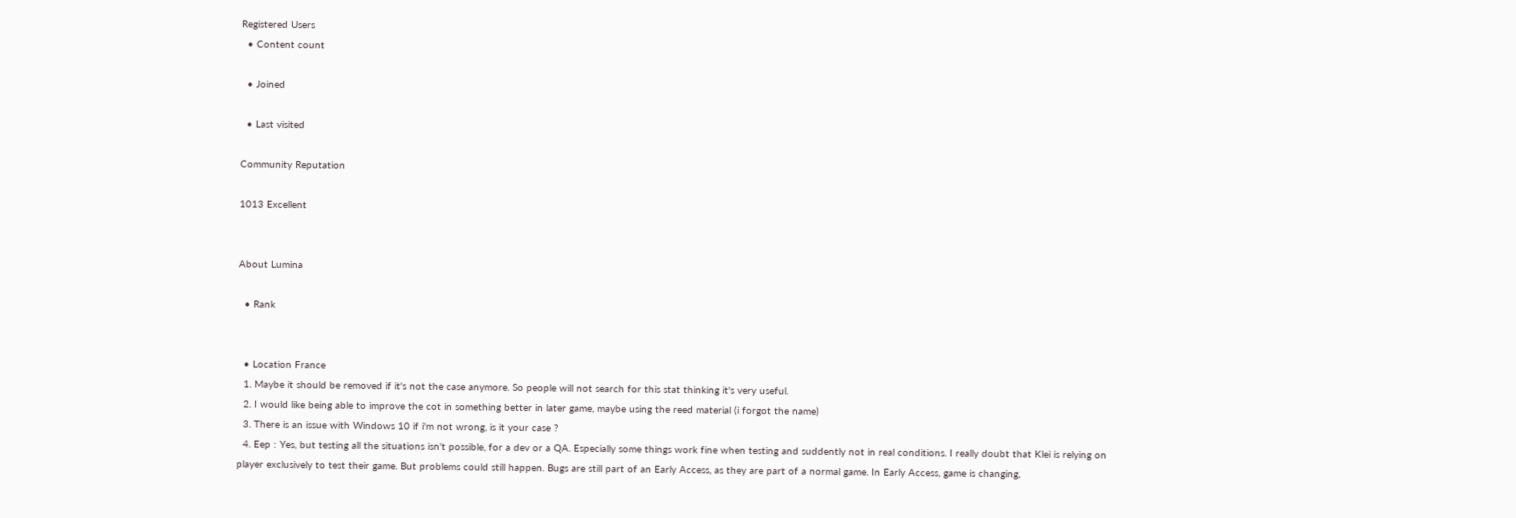Registered Users
  • Content count

  • Joined

  • Last visited

Community Reputation

1013 Excellent


About Lumina

  • Rank


  • Location France
  1. Maybe it should be removed if it's not the case anymore. So people will not search for this stat thinking it's very useful.
  2. I would like being able to improve the cot in something better in later game, maybe using the reed material (i forgot the name)
  3. There is an issue with Windows 10 if i'm not wrong, is it your case ?
  4. Eep : Yes, but testing all the situations isn't possible, for a dev or a QA. Especially some things work fine when testing and suddently not in real conditions. I really doubt that Klei is relying on player exclusively to test their game. But problems could still happen. Bugs are still part of an Early Access, as they are part of a normal game. In Early Access, game is changing,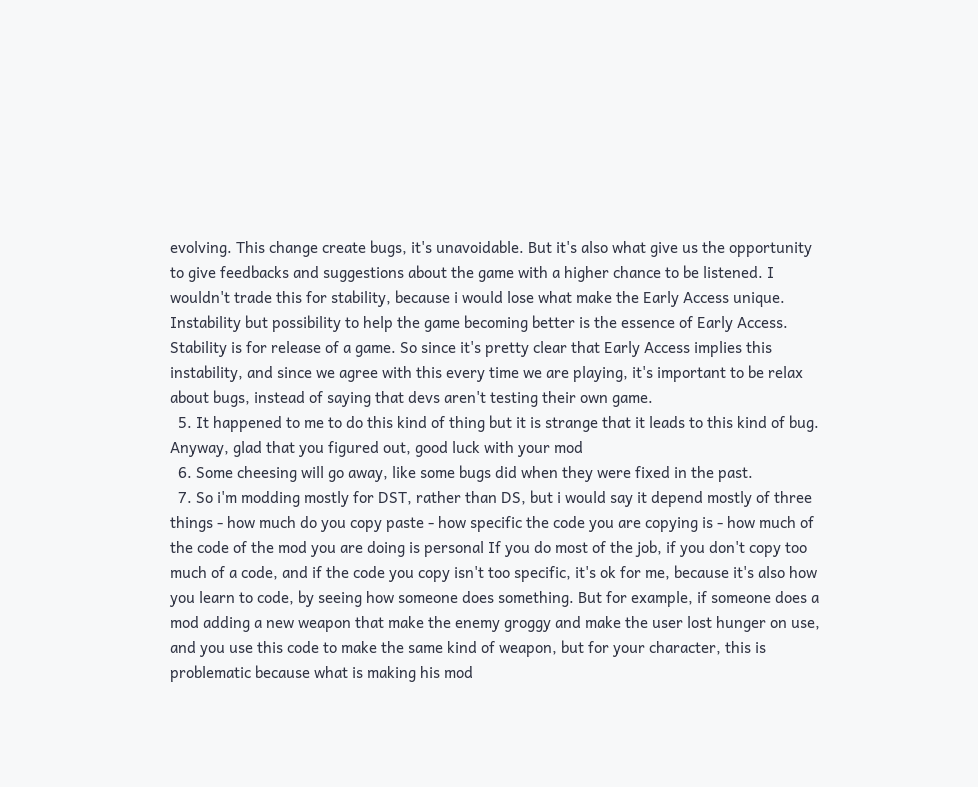evolving. This change create bugs, it's unavoidable. But it's also what give us the opportunity to give feedbacks and suggestions about the game with a higher chance to be listened. I wouldn't trade this for stability, because i would lose what make the Early Access unique. Instability but possibility to help the game becoming better is the essence of Early Access. Stability is for release of a game. So since it's pretty clear that Early Access implies this instability, and since we agree with this every time we are playing, it's important to be relax about bugs, instead of saying that devs aren't testing their own game.
  5. It happened to me to do this kind of thing but it is strange that it leads to this kind of bug. Anyway, glad that you figured out, good luck with your mod
  6. Some cheesing will go away, like some bugs did when they were fixed in the past.
  7. So i'm modding mostly for DST, rather than DS, but i would say it depend mostly of three things - how much do you copy paste - how specific the code you are copying is - how much of the code of the mod you are doing is personal If you do most of the job, if you don't copy too much of a code, and if the code you copy isn't too specific, it's ok for me, because it's also how you learn to code, by seeing how someone does something. But for example, if someone does a mod adding a new weapon that make the enemy groggy and make the user lost hunger on use, and you use this code to make the same kind of weapon, but for your character, this is problematic because what is making his mod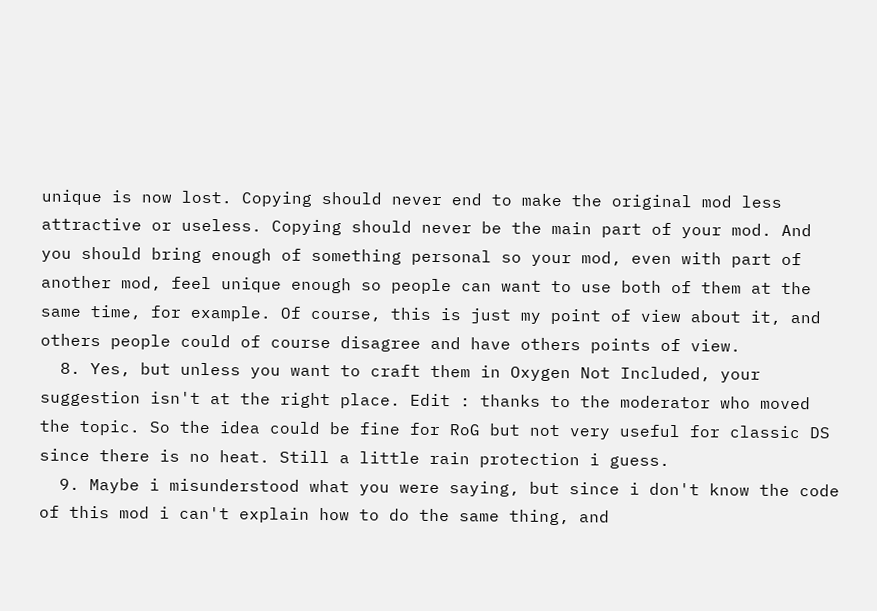unique is now lost. Copying should never end to make the original mod less attractive or useless. Copying should never be the main part of your mod. And you should bring enough of something personal so your mod, even with part of another mod, feel unique enough so people can want to use both of them at the same time, for example. Of course, this is just my point of view about it, and others people could of course disagree and have others points of view.
  8. Yes, but unless you want to craft them in Oxygen Not Included, your suggestion isn't at the right place. Edit : thanks to the moderator who moved the topic. So the idea could be fine for RoG but not very useful for classic DS since there is no heat. Still a little rain protection i guess.
  9. Maybe i misunderstood what you were saying, but since i don't know the code of this mod i can't explain how to do the same thing, and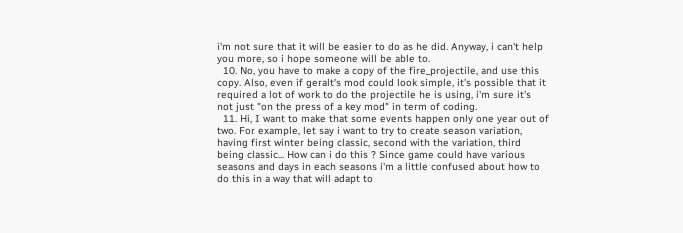i'm not sure that it will be easier to do as he did. Anyway, i can't help you more, so i hope someone will be able to.
  10. No, you have to make a copy of the fire_projectile, and use this copy. Also, even if geralt's mod could look simple, it's possible that it required a lot of work to do the projectile he is using, i'm sure it's not just "on the press of a key mod" in term of coding.
  11. Hi, I want to make that some events happen only one year out of two. For example, let say i want to try to create season variation, having first winter being classic, second with the variation, third being classic... How can i do this ? Since game could have various seasons and days in each seasons i'm a little confused about how to do this in a way that will adapt to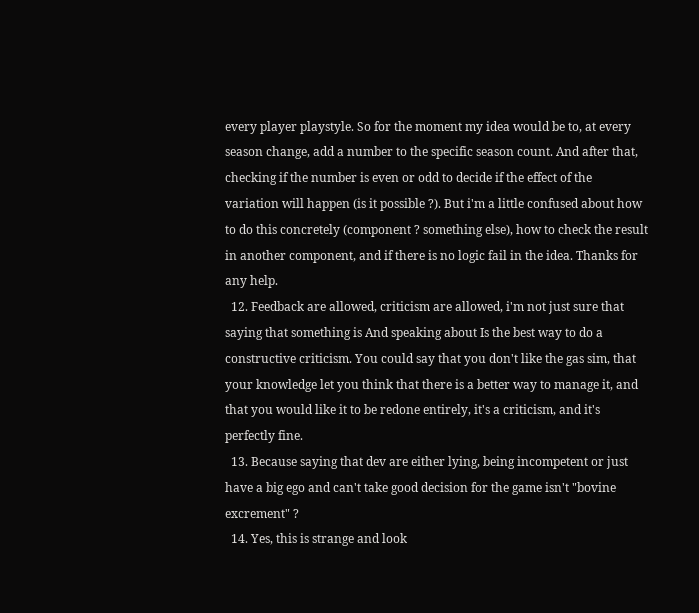every player playstyle. So for the moment my idea would be to, at every season change, add a number to the specific season count. And after that, checking if the number is even or odd to decide if the effect of the variation will happen (is it possible ?). But i'm a little confused about how to do this concretely (component ? something else), how to check the result in another component, and if there is no logic fail in the idea. Thanks for any help.
  12. Feedback are allowed, criticism are allowed, i'm not just sure that saying that something is And speaking about Is the best way to do a constructive criticism. You could say that you don't like the gas sim, that your knowledge let you think that there is a better way to manage it, and that you would like it to be redone entirely, it's a criticism, and it's perfectly fine.
  13. Because saying that dev are either lying, being incompetent or just have a big ego and can't take good decision for the game isn't "bovine excrement" ?
  14. Yes, this is strange and look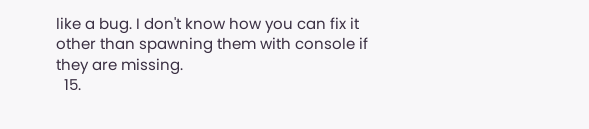like a bug. I don't know how you can fix it other than spawning them with console if they are missing.
  15.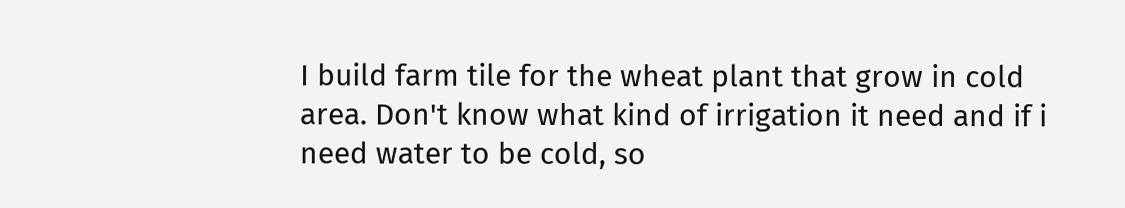I build farm tile for the wheat plant that grow in cold area. Don't know what kind of irrigation it need and if i need water to be cold, so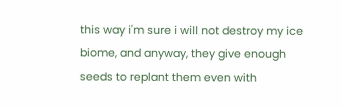this way i'm sure i will not destroy my ice biome, and anyway, they give enough seeds to replant them even with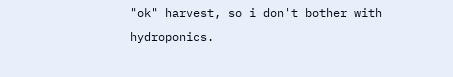"ok" harvest, so i don't bother with hydroponics.